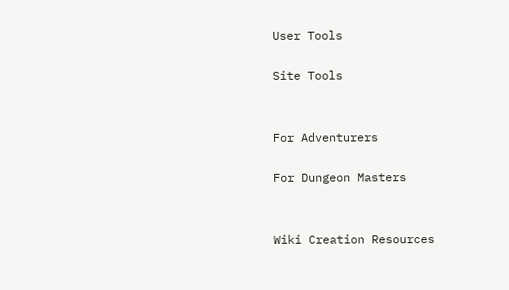User Tools

Site Tools


For Adventurers

For Dungeon Masters


Wiki Creation Resources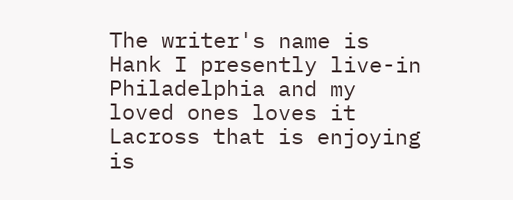The writer's name is Hank I presently live-in Philadelphia and my loved ones loves it Lacross that is enjoying is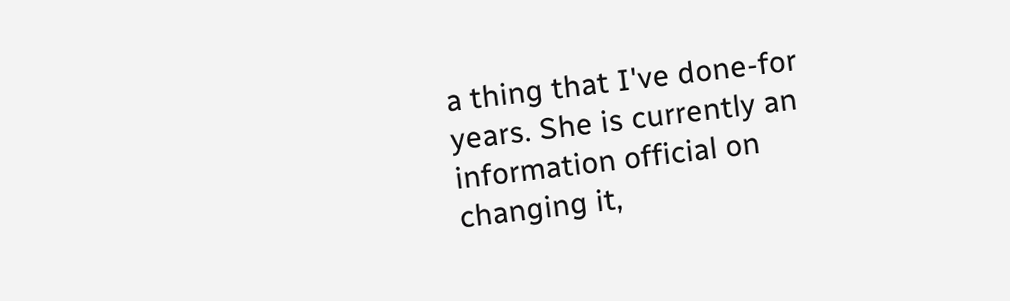a thing that I've done-for years. She is currently an information official on changing it,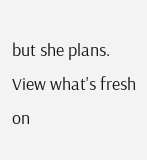but she plans. View what's fresh on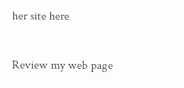her site here

Review my web page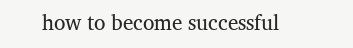how to become successful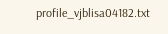profile_vjblisa04182.txt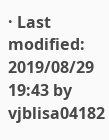· Last modified: 2019/08/29 19:43 by vjblisa04182